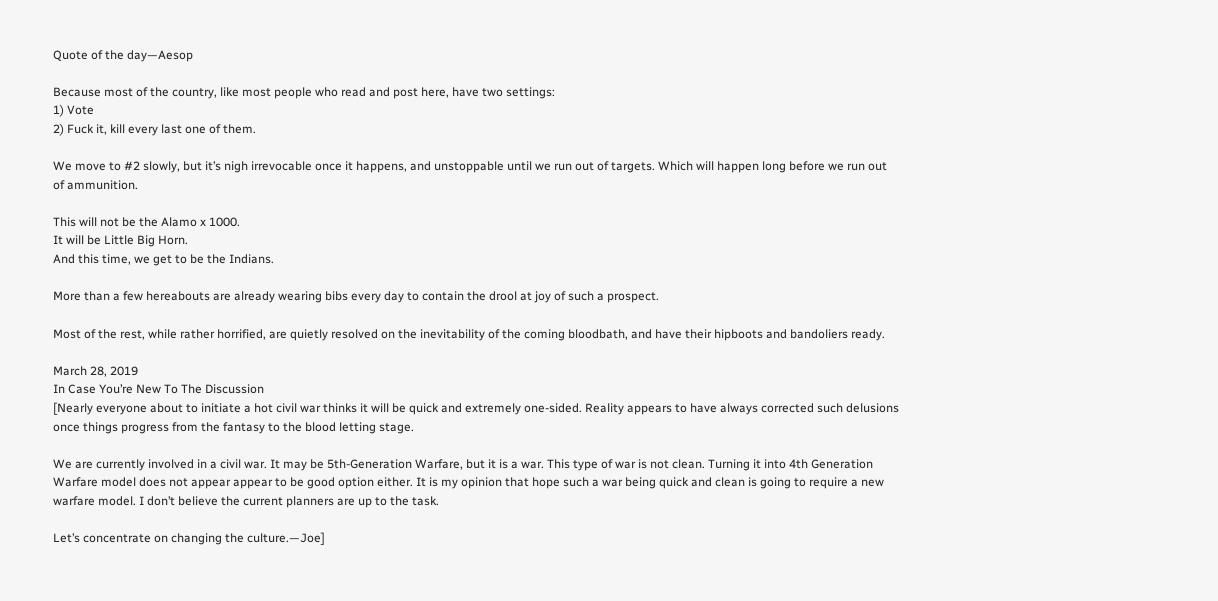Quote of the day—Aesop

Because most of the country, like most people who read and post here, have two settings:
1) Vote
2) Fuck it, kill every last one of them.

We move to #2 slowly, but it’s nigh irrevocable once it happens, and unstoppable until we run out of targets. Which will happen long before we run out of ammunition.

This will not be the Alamo x 1000.
It will be Little Big Horn.
And this time, we get to be the Indians.

More than a few hereabouts are already wearing bibs every day to contain the drool at joy of such a prospect.

Most of the rest, while rather horrified, are quietly resolved on the inevitability of the coming bloodbath, and have their hipboots and bandoliers ready.

March 28, 2019
In Case You’re New To The Discussion
[Nearly everyone about to initiate a hot civil war thinks it will be quick and extremely one-sided. Reality appears to have always corrected such delusions once things progress from the fantasy to the blood letting stage.

We are currently involved in a civil war. It may be 5th-Generation Warfare, but it is a war. This type of war is not clean. Turning it into 4th Generation Warfare model does not appear appear to be good option either. It is my opinion that hope such a war being quick and clean is going to require a new warfare model. I don’t believe the current planners are up to the task.

Let’s concentrate on changing the culture.—Joe]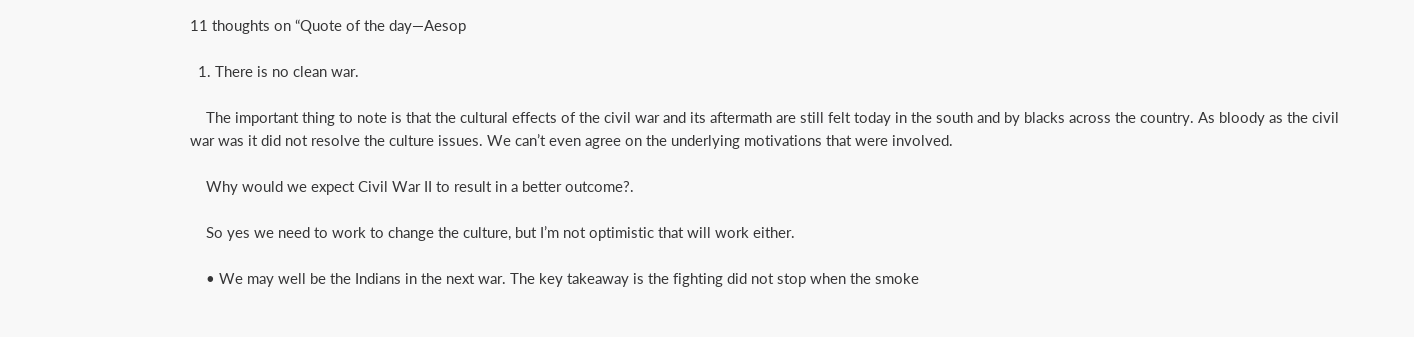11 thoughts on “Quote of the day—Aesop

  1. There is no clean war.

    The important thing to note is that the cultural effects of the civil war and its aftermath are still felt today in the south and by blacks across the country. As bloody as the civil war was it did not resolve the culture issues. We can’t even agree on the underlying motivations that were involved.

    Why would we expect Civil War II to result in a better outcome?.

    So yes we need to work to change the culture, but I’m not optimistic that will work either.

    • We may well be the Indians in the next war. The key takeaway is the fighting did not stop when the smoke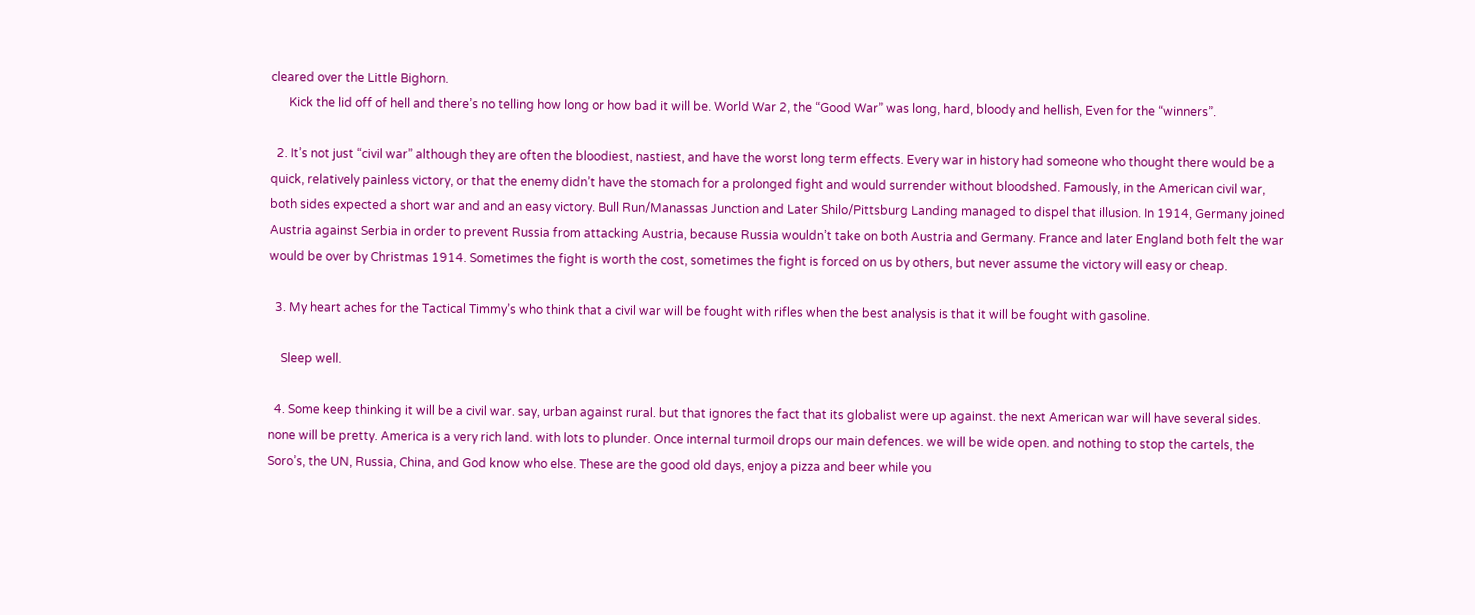cleared over the Little Bighorn.
      Kick the lid off of hell and there’s no telling how long or how bad it will be. World War 2, the “Good War” was long, hard, bloody and hellish, Even for the “winners”.

  2. It’s not just “civil war” although they are often the bloodiest, nastiest, and have the worst long term effects. Every war in history had someone who thought there would be a quick, relatively painless victory, or that the enemy didn’t have the stomach for a prolonged fight and would surrender without bloodshed. Famously, in the American civil war, both sides expected a short war and and an easy victory. Bull Run/Manassas Junction and Later Shilo/Pittsburg Landing managed to dispel that illusion. In 1914, Germany joined Austria against Serbia in order to prevent Russia from attacking Austria, because Russia wouldn’t take on both Austria and Germany. France and later England both felt the war would be over by Christmas 1914. Sometimes the fight is worth the cost, sometimes the fight is forced on us by others, but never assume the victory will easy or cheap.

  3. My heart aches for the Tactical Timmy’s who think that a civil war will be fought with rifles when the best analysis is that it will be fought with gasoline.

    Sleep well.

  4. Some keep thinking it will be a civil war. say, urban against rural. but that ignores the fact that its globalist were up against. the next American war will have several sides. none will be pretty. America is a very rich land. with lots to plunder. Once internal turmoil drops our main defences. we will be wide open. and nothing to stop the cartels, the Soro’s, the UN, Russia, China, and God know who else. These are the good old days, enjoy a pizza and beer while you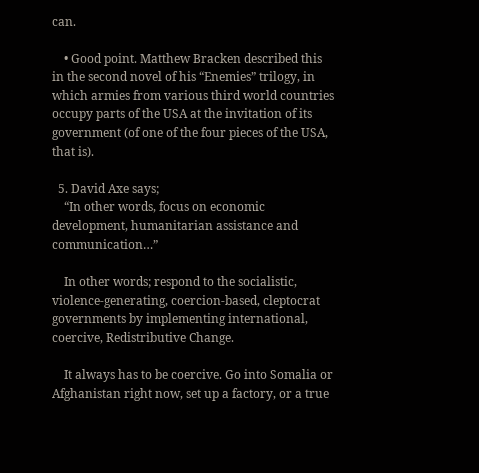can.

    • Good point. Matthew Bracken described this in the second novel of his “Enemies” trilogy, in which armies from various third world countries occupy parts of the USA at the invitation of its government (of one of the four pieces of the USA, that is).

  5. David Axe says;
    “In other words, focus on economic development, humanitarian assistance and communication…”

    In other words; respond to the socialistic, violence-generating, coercion-based, cleptocrat governments by implementing international, coercive, Redistributive Change.

    It always has to be coercive. Go into Somalia or Afghanistan right now, set up a factory, or a true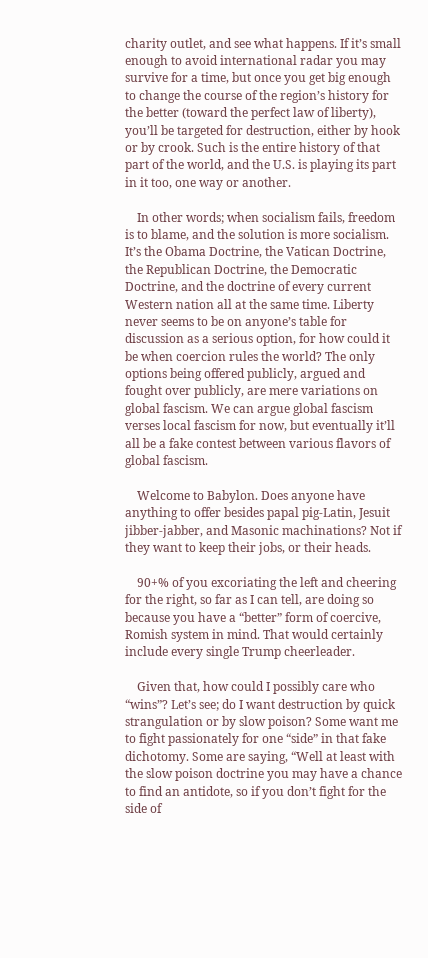charity outlet, and see what happens. If it’s small enough to avoid international radar you may survive for a time, but once you get big enough to change the course of the region’s history for the better (toward the perfect law of liberty), you’ll be targeted for destruction, either by hook or by crook. Such is the entire history of that part of the world, and the U.S. is playing its part in it too, one way or another.

    In other words; when socialism fails, freedom is to blame, and the solution is more socialism. It’s the Obama Doctrine, the Vatican Doctrine, the Republican Doctrine, the Democratic Doctrine, and the doctrine of every current Western nation all at the same time. Liberty never seems to be on anyone’s table for discussion as a serious option, for how could it be when coercion rules the world? The only options being offered publicly, argued and fought over publicly, are mere variations on global fascism. We can argue global fascism verses local fascism for now, but eventually it’ll all be a fake contest between various flavors of global fascism.

    Welcome to Babylon. Does anyone have anything to offer besides papal pig-Latin, Jesuit jibber-jabber, and Masonic machinations? Not if they want to keep their jobs, or their heads.

    90+% of you excoriating the left and cheering for the right, so far as I can tell, are doing so because you have a “better” form of coercive, Romish system in mind. That would certainly include every single Trump cheerleader.

    Given that, how could I possibly care who “wins”? Let’s see; do I want destruction by quick strangulation or by slow poison? Some want me to fight passionately for one “side” in that fake dichotomy. Some are saying, “Well at least with the slow poison doctrine you may have a chance to find an antidote, so if you don’t fight for the side of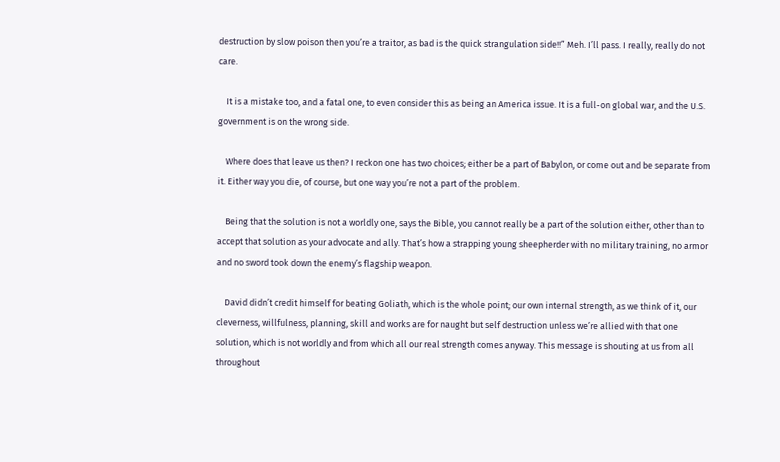destruction by slow poison then you’re a traitor, as bad is the quick strangulation side!!” Meh. I’ll pass. I really, really do not care.

    It is a mistake too, and a fatal one, to even consider this as being an America issue. It is a full-on global war, and the U.S. government is on the wrong side.

    Where does that leave us then? I reckon one has two choices; either be a part of Babylon, or come out and be separate from it. Either way you die, of course, but one way you’re not a part of the problem.

    Being that the solution is not a worldly one, says the Bible, you cannot really be a part of the solution either, other than to accept that solution as your advocate and ally. That’s how a strapping young sheepherder with no military training, no armor and no sword took down the enemy’s flagship weapon.

    David didn’t credit himself for beating Goliath, which is the whole point; our own internal strength, as we think of it, our cleverness, willfulness, planning, skill and works are for naught but self destruction unless we’re allied with that one solution, which is not worldly and from which all our real strength comes anyway. This message is shouting at us from all throughout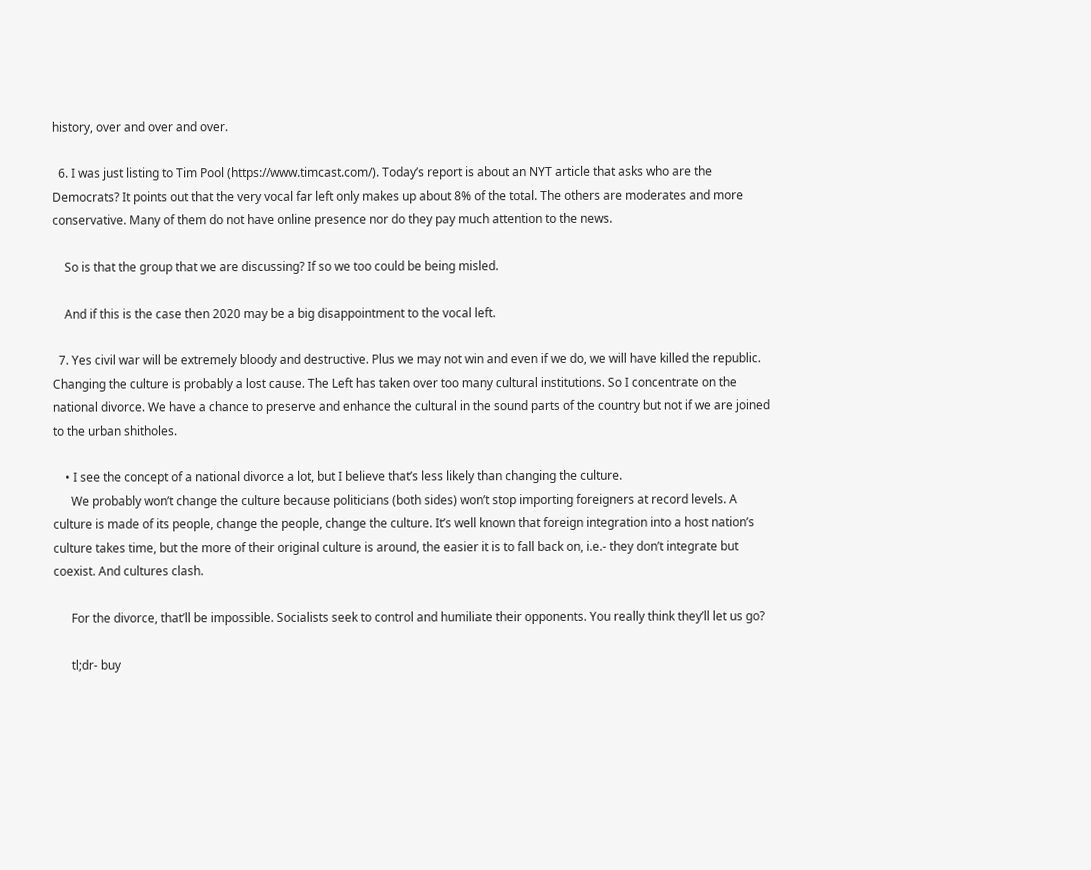history, over and over and over.

  6. I was just listing to Tim Pool (https://www.timcast.com/). Today’s report is about an NYT article that asks who are the Democrats? It points out that the very vocal far left only makes up about 8% of the total. The others are moderates and more conservative. Many of them do not have online presence nor do they pay much attention to the news.

    So is that the group that we are discussing? If so we too could be being misled.

    And if this is the case then 2020 may be a big disappointment to the vocal left.

  7. Yes civil war will be extremely bloody and destructive. Plus we may not win and even if we do, we will have killed the republic. Changing the culture is probably a lost cause. The Left has taken over too many cultural institutions. So I concentrate on the national divorce. We have a chance to preserve and enhance the cultural in the sound parts of the country but not if we are joined to the urban shitholes.

    • I see the concept of a national divorce a lot, but I believe that’s less likely than changing the culture.
      We probably won’t change the culture because politicians (both sides) won’t stop importing foreigners at record levels. A culture is made of its people, change the people, change the culture. It’s well known that foreign integration into a host nation’s culture takes time, but the more of their original culture is around, the easier it is to fall back on, i.e.- they don’t integrate but coexist. And cultures clash.

      For the divorce, that’ll be impossible. Socialists seek to control and humiliate their opponents. You really think they’ll let us go?

      tl;dr- buy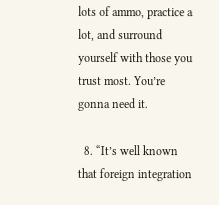lots of ammo, practice a lot, and surround yourself with those you trust most. You’re gonna need it.

  8. “It’s well known that foreign integration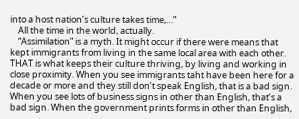into a host nation’s culture takes time,…”
    All the time in the world, actually.
    “Assimilation” is a myth. It might occur if there were means that kept immigrants from living in the same local area with each other. THAT is what keeps their culture thriving, by living and working in close proximity. When you see immigrants taht have been here for a decade or more and they still don’t speak English, that is a bad sign. When you see lots of business signs in other than English, that’s a bad sign. When the government prints forms in other than English,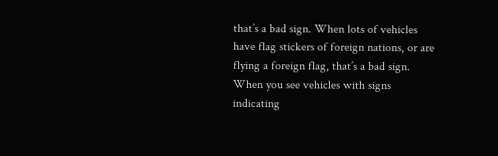that’s a bad sign. When lots of vehicles have flag stickers of foreign nations, or are flying a foreign flag, that’s a bad sign. When you see vehicles with signs indicating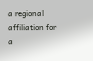a regional affiliation for a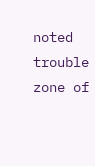noted trouble zone of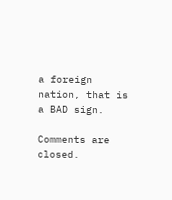a foreign nation, that is a BAD sign.

Comments are closed.